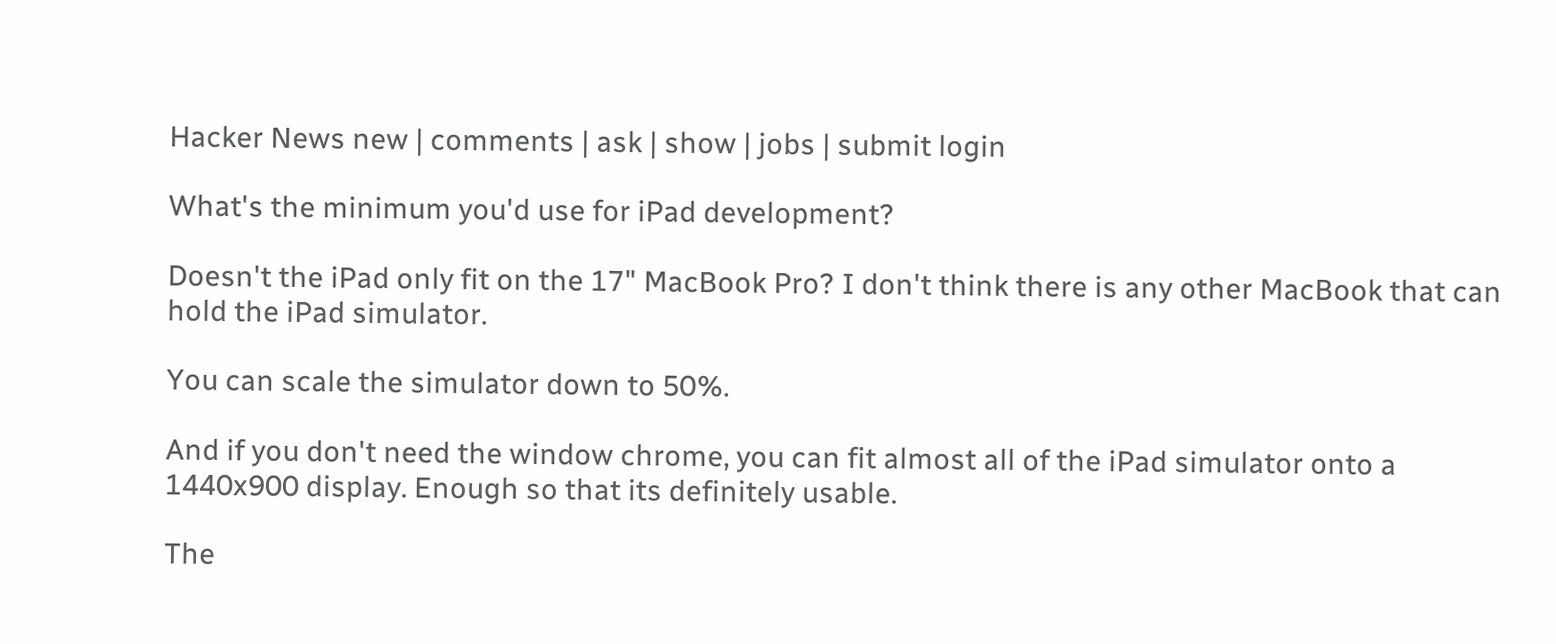Hacker News new | comments | ask | show | jobs | submit login

What's the minimum you'd use for iPad development?

Doesn't the iPad only fit on the 17" MacBook Pro? I don't think there is any other MacBook that can hold the iPad simulator.

You can scale the simulator down to 50%.

And if you don't need the window chrome, you can fit almost all of the iPad simulator onto a 1440x900 display. Enough so that its definitely usable.

The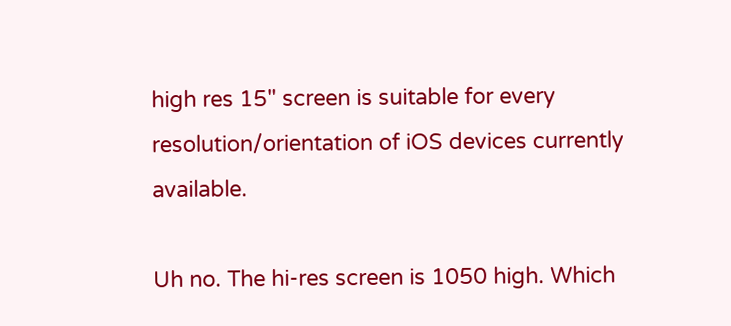high res 15" screen is suitable for every resolution/orientation of iOS devices currently available.

Uh no. The hi-res screen is 1050 high. Which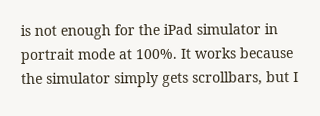is not enough for the iPad simulator in portrait mode at 100%. It works because the simulator simply gets scrollbars, but I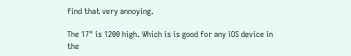find that very annoying.

The 17" is 1200 high. Which is is good for any iOS device in the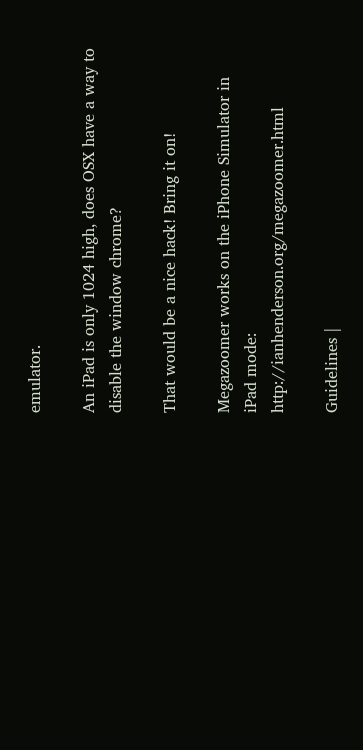emulator.

An iPad is only 1024 high, does OSX have a way to disable the window chrome?

That would be a nice hack! Bring it on!

Megazoomer works on the iPhone Simulator in iPad mode: http://ianhenderson.org/megazoomer.html

Guidelines |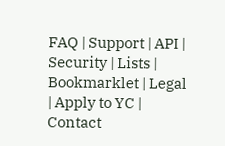FAQ | Support | API | Security | Lists | Bookmarklet | Legal | Apply to YC | Contact